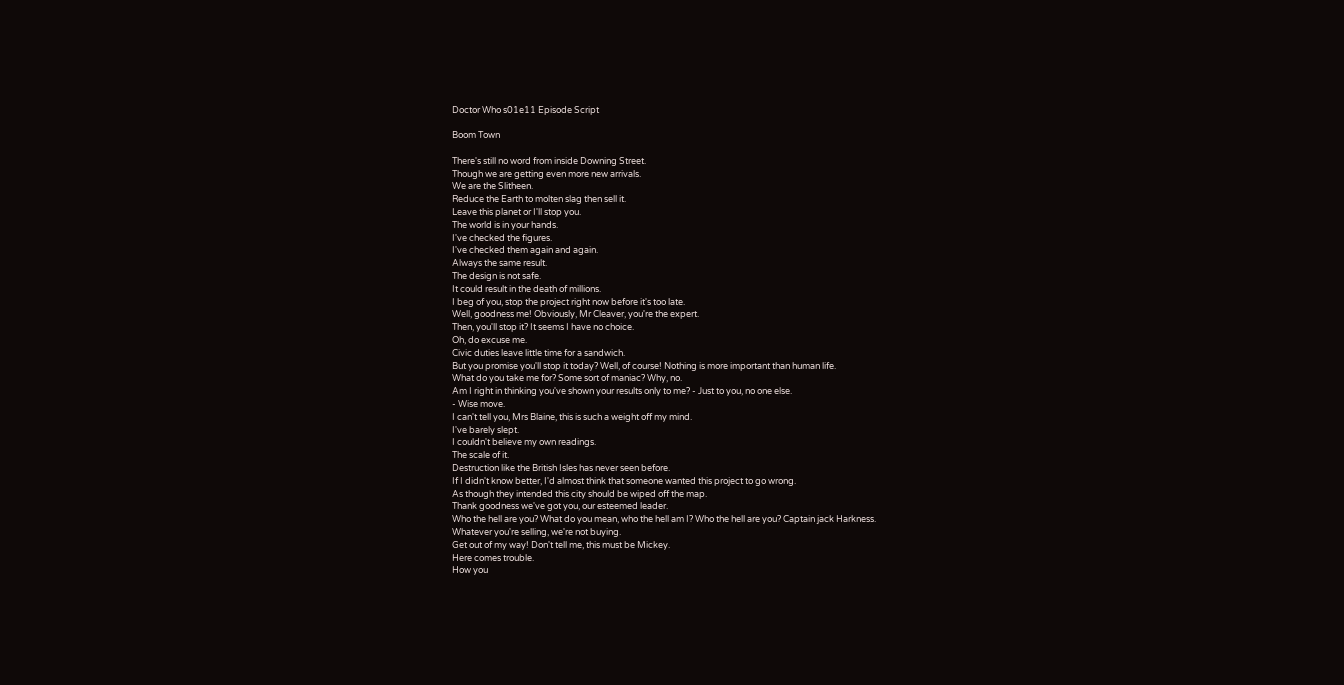Doctor Who s01e11 Episode Script

Boom Town

There's still no word from inside Downing Street.
Though we are getting even more new arrivals.
We are the Slitheen.
Reduce the Earth to molten slag then sell it.
Leave this planet or I'll stop you.
The world is in your hands.
I've checked the figures.
I've checked them again and again.
Always the same result.
The design is not safe.
It could result in the death of millions.
I beg of you, stop the project right now before it's too late.
Well, goodness me! Obviously, Mr Cleaver, you're the expert.
Then, you'll stop it? It seems I have no choice.
Oh, do excuse me.
Civic duties leave little time for a sandwich.
But you promise you'll stop it today? Well, of course! Nothing is more important than human life.
What do you take me for? Some sort of maniac? Why, no.
Am I right in thinking you've shown your results only to me? - Just to you, no one else.
- Wise move.
I can't tell you, Mrs Blaine, this is such a weight off my mind.
I've barely slept.
I couldn't believe my own readings.
The scale of it.
Destruction like the British Isles has never seen before.
If I didn't know better, I'd almost think that someone wanted this project to go wrong.
As though they intended this city should be wiped off the map.
Thank goodness we've got you, our esteemed leader.
Who the hell are you? What do you mean, who the hell am I? Who the hell are you? Captain jack Harkness.
Whatever you're selling, we're not buying.
Get out of my way! Don't tell me, this must be Mickey.
Here comes trouble.
How you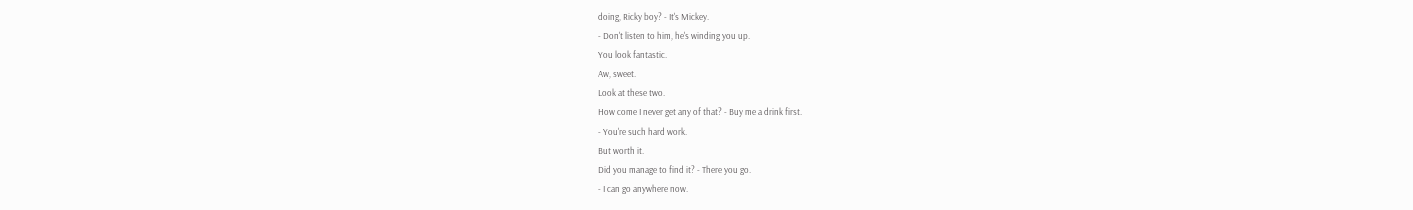doing, Ricky boy? - It's Mickey.
- Don't listen to him, he's winding you up.
You look fantastic.
Aw, sweet.
Look at these two.
How come I never get any of that? - Buy me a drink first.
- You're such hard work.
But worth it.
Did you manage to find it? - There you go.
- I can go anywhere now.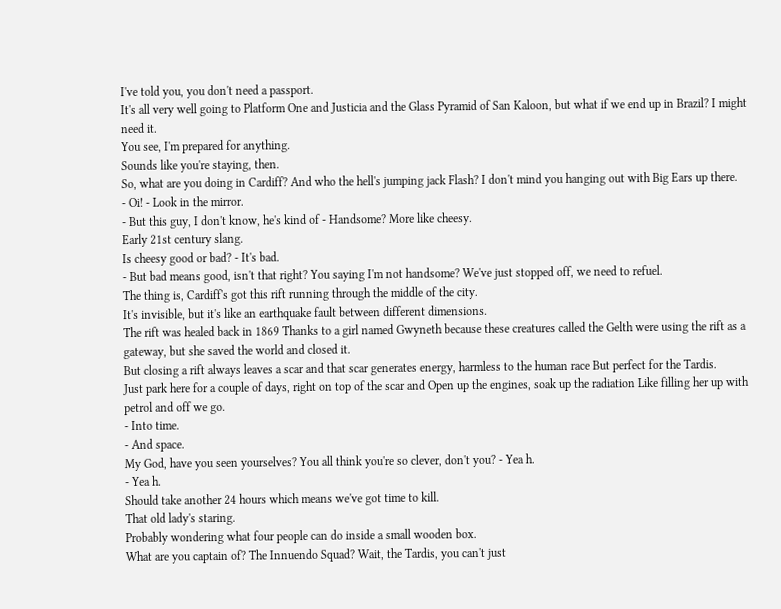I've told you, you don't need a passport.
It's all very well going to Platform One and Justicia and the Glass Pyramid of San Kaloon, but what if we end up in Brazil? I might need it.
You see, I'm prepared for anything.
Sounds like you're staying, then.
So, what are you doing in Cardiff? And who the hell's jumping jack Flash? I don't mind you hanging out with Big Ears up there.
- Oi! - Look in the mirror.
- But this guy, I don't know, he's kind of - Handsome? More like cheesy.
Early 21st century slang.
Is cheesy good or bad? - It's bad.
- But bad means good, isn't that right? You saying I'm not handsome? We've just stopped off, we need to refuel.
The thing is, Cardiff's got this rift running through the middle of the city.
It's invisible, but it's like an earthquake fault between different dimensions.
The rift was healed back in 1869 Thanks to a girl named Gwyneth because these creatures called the Gelth were using the rift as a gateway, but she saved the world and closed it.
But closing a rift always leaves a scar and that scar generates energy, harmless to the human race But perfect for the Tardis.
Just park here for a couple of days, right on top of the scar and Open up the engines, soak up the radiation Like filling her up with petrol and off we go.
- Into time.
- And space.
My God, have you seen yourselves? You all think you're so clever, don't you? - Yea h.
- Yea h.
Should take another 24 hours which means we've got time to kill.
That old lady's staring.
Probably wondering what four people can do inside a small wooden box.
What are you captain of? The Innuendo Squad? Wait, the Tardis, you can't just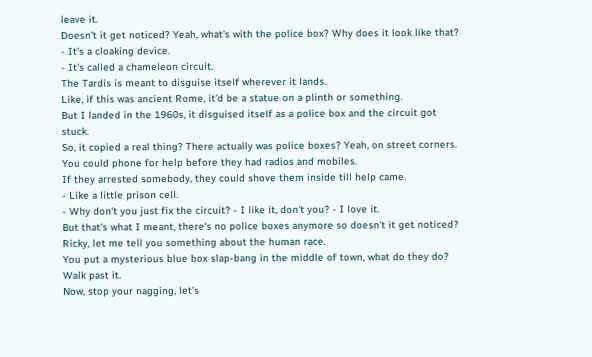leave it.
Doesn't it get noticed? Yeah, what's with the police box? Why does it look like that? - It's a cloaking device.
- It's called a chameleon circuit.
The Tardis is meant to disguise itself wherever it lands.
Like, if this was ancient Rome, it'd be a statue on a plinth or something.
But I landed in the 1960s, it disguised itself as a police box and the circuit got stuck.
So, it copied a real thing? There actually was police boxes? Yeah, on street corners.
You could phone for help before they had radios and mobiles.
If they arrested somebody, they could shove them inside till help came.
- Like a little prison cell.
- Why don't you just fix the circuit? - I like it, don't you? - I love it.
But that's what I meant, there's no police boxes anymore so doesn't it get noticed? Ricky, let me tell you something about the human race.
You put a mysterious blue box slap-bang in the middle of town, what do they do? Walk past it.
Now, stop your nagging, let's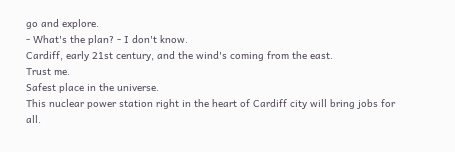go and explore.
- What's the plan? - I don't know.
Cardiff, early 21st century, and the wind's coming from the east.
Trust me.
Safest place in the universe.
This nuclear power station right in the heart of Cardiff city will bring jobs for all.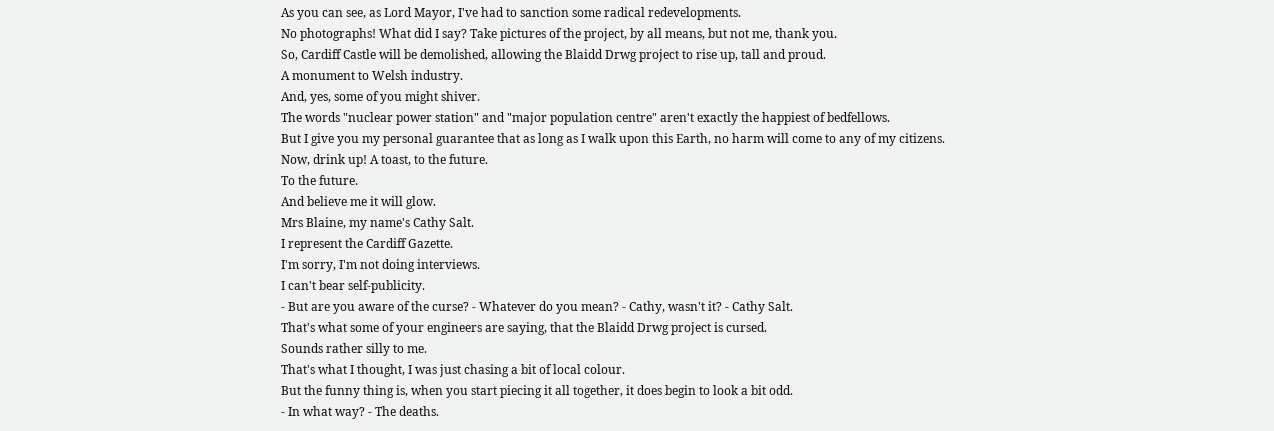As you can see, as Lord Mayor, I've had to sanction some radical redevelopments.
No photographs! What did I say? Take pictures of the project, by all means, but not me, thank you.
So, Cardiff Castle will be demolished, allowing the Blaidd Drwg project to rise up, tall and proud.
A monument to Welsh industry.
And, yes, some of you might shiver.
The words "nuclear power station" and "major population centre" aren't exactly the happiest of bedfellows.
But I give you my personal guarantee that as long as I walk upon this Earth, no harm will come to any of my citizens.
Now, drink up! A toast, to the future.
To the future.
And believe me it will glow.
Mrs Blaine, my name's Cathy Salt.
I represent the Cardiff Gazette.
I'm sorry, I'm not doing interviews.
I can't bear self-publicity.
- But are you aware of the curse? - Whatever do you mean? - Cathy, wasn't it? - Cathy Salt.
That's what some of your engineers are saying, that the Blaidd Drwg project is cursed.
Sounds rather silly to me.
That's what I thought, I was just chasing a bit of local colour.
But the funny thing is, when you start piecing it all together, it does begin to look a bit odd.
- In what way? - The deaths.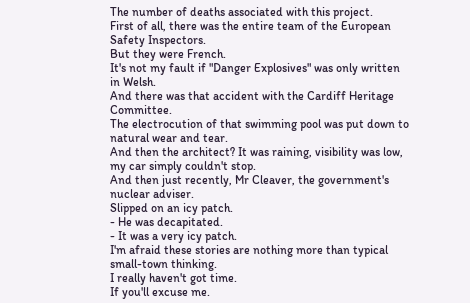The number of deaths associated with this project.
First of all, there was the entire team of the European Safety Inspectors.
But they were French.
It's not my fault if "Danger Explosives" was only written in Welsh.
And there was that accident with the Cardiff Heritage Committee.
The electrocution of that swimming pool was put down to natural wear and tear.
And then the architect? It was raining, visibility was low, my car simply couldn't stop.
And then just recently, Mr Cleaver, the government's nuclear adviser.
Slipped on an icy patch.
- He was decapitated.
- It was a very icy patch.
I'm afraid these stories are nothing more than typical small-town thinking.
I really haven't got time.
If you'll excuse me.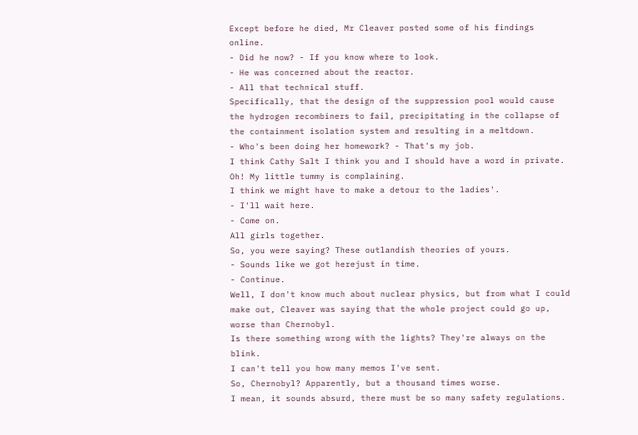Except before he died, Mr Cleaver posted some of his findings online.
- Did he now? - If you know where to look.
- He was concerned about the reactor.
- All that technical stuff.
Specifically, that the design of the suppression pool would cause the hydrogen recombiners to fail, precipitating in the collapse of the containment isolation system and resulting in a meltdown.
- Who's been doing her homework? - That's my job.
I think Cathy Salt I think you and I should have a word in private.
Oh! My little tummy is complaining.
I think we might have to make a detour to the ladies'.
- I'll wait here.
- Come on.
All girls together.
So, you were saying? These outlandish theories of yours.
- Sounds like we got herejust in time.
- Continue.
Well, I don't know much about nuclear physics, but from what I could make out, Cleaver was saying that the whole project could go up, worse than Chernobyl.
Is there something wrong with the lights? They're always on the blink.
I can't tell you how many memos I've sent.
So, Chernobyl? Apparently, but a thousand times worse.
I mean, it sounds absurd, there must be so many safety regulations.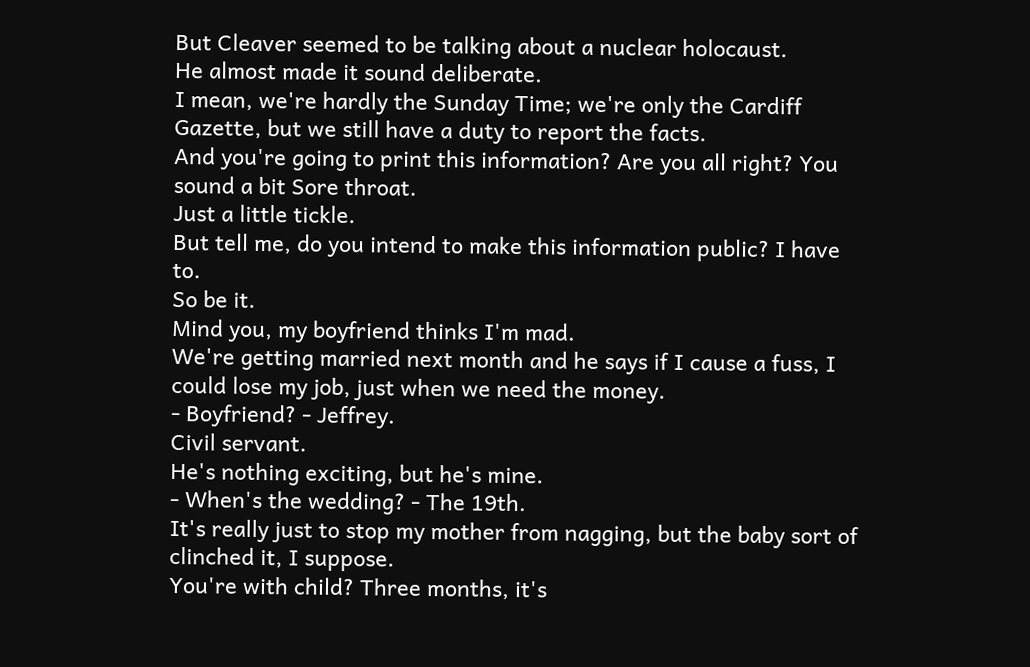But Cleaver seemed to be talking about a nuclear holocaust.
He almost made it sound deliberate.
I mean, we're hardly the Sunday Time; we're only the Cardiff Gazette, but we still have a duty to report the facts.
And you're going to print this information? Are you all right? You sound a bit Sore throat.
Just a little tickle.
But tell me, do you intend to make this information public? I have to.
So be it.
Mind you, my boyfriend thinks I'm mad.
We're getting married next month and he says if I cause a fuss, I could lose my job, just when we need the money.
- Boyfriend? - Jeffrey.
Civil servant.
He's nothing exciting, but he's mine.
- When's the wedding? - The 19th.
It's really just to stop my mother from nagging, but the baby sort of clinched it, I suppose.
You're with child? Three months, it's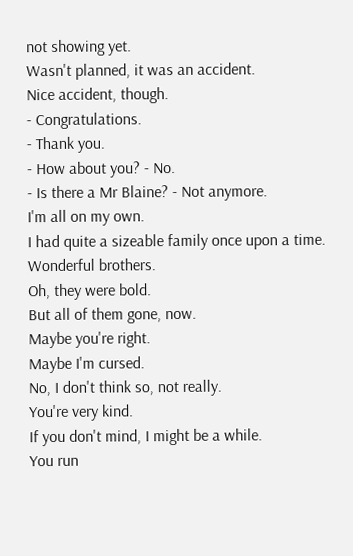not showing yet.
Wasn't planned, it was an accident.
Nice accident, though.
- Congratulations.
- Thank you.
- How about you? - No.
- Is there a Mr Blaine? - Not anymore.
I'm all on my own.
I had quite a sizeable family once upon a time.
Wonderful brothers.
Oh, they were bold.
But all of them gone, now.
Maybe you're right.
Maybe I'm cursed.
No, I don't think so, not really.
You're very kind.
If you don't mind, I might be a while.
You run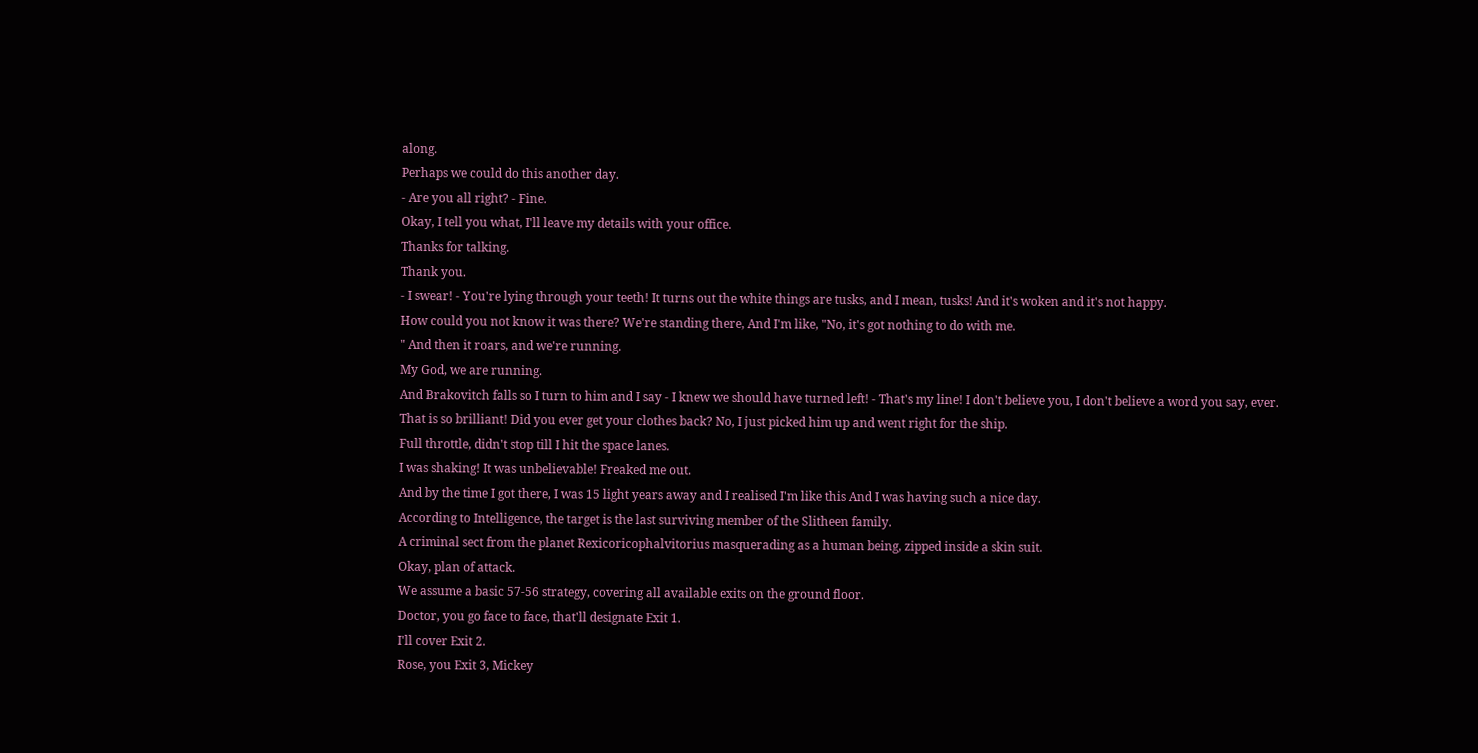along.
Perhaps we could do this another day.
- Are you all right? - Fine.
Okay, I tell you what, I'll leave my details with your office.
Thanks for talking.
Thank you.
- I swear! - You're lying through your teeth! It turns out the white things are tusks, and I mean, tusks! And it's woken and it's not happy.
How could you not know it was there? We're standing there, And I'm like, "No, it's got nothing to do with me.
" And then it roars, and we're running.
My God, we are running.
And Brakovitch falls so I turn to him and I say - I knew we should have turned left! - That's my line! I don't believe you, I don't believe a word you say, ever.
That is so brilliant! Did you ever get your clothes back? No, I just picked him up and went right for the ship.
Full throttle, didn't stop till I hit the space lanes.
I was shaking! It was unbelievable! Freaked me out.
And by the time I got there, I was 15 light years away and I realised I'm like this And I was having such a nice day.
According to Intelligence, the target is the last surviving member of the Slitheen family.
A criminal sect from the planet Rexicoricophalvitorius masquerading as a human being, zipped inside a skin suit.
Okay, plan of attack.
We assume a basic 57-56 strategy, covering all available exits on the ground floor.
Doctor, you go face to face, that'll designate Exit 1.
I'll cover Exit 2.
Rose, you Exit 3, Mickey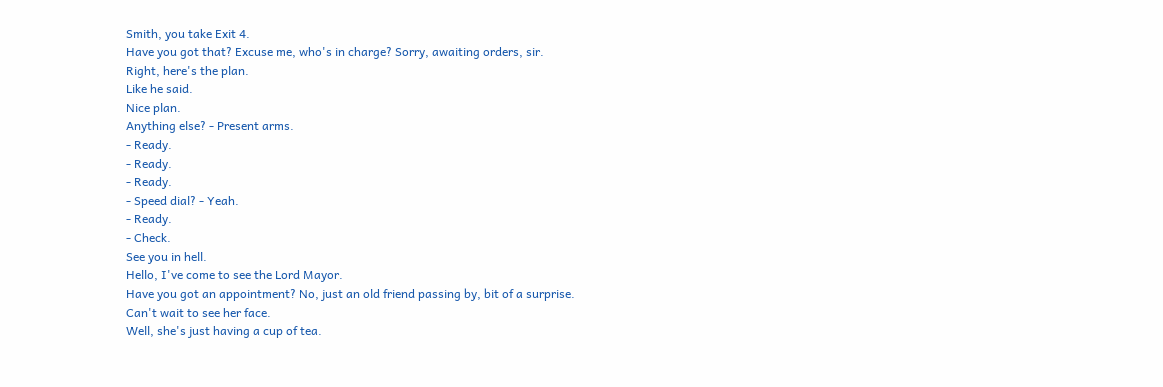Smith, you take Exit 4.
Have you got that? Excuse me, who's in charge? Sorry, awaiting orders, sir.
Right, here's the plan.
Like he said.
Nice plan.
Anything else? - Present arms.
- Ready.
- Ready.
- Ready.
- Speed dial? - Yeah.
- Ready.
- Check.
See you in hell.
Hello, I've come to see the Lord Mayor.
Have you got an appointment? No, just an old friend passing by, bit of a surprise.
Can't wait to see her face.
Well, she's just having a cup of tea.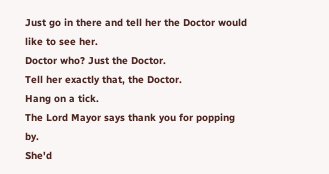Just go in there and tell her the Doctor would like to see her.
Doctor who? Just the Doctor.
Tell her exactly that, the Doctor.
Hang on a tick.
The Lord Mayor says thank you for popping by.
She'd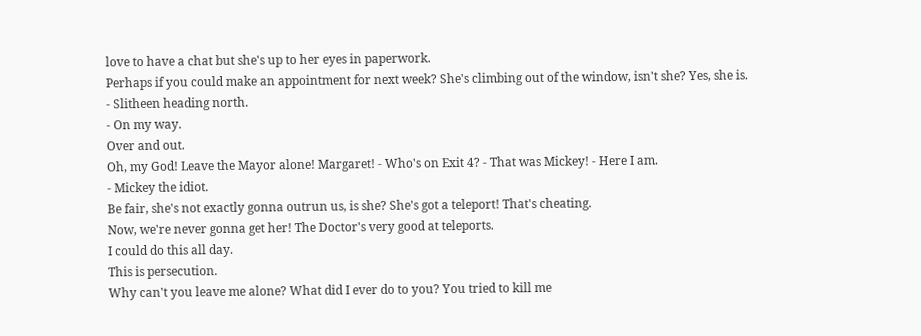love to have a chat but she's up to her eyes in paperwork.
Perhaps if you could make an appointment for next week? She's climbing out of the window, isn't she? Yes, she is.
- Slitheen heading north.
- On my way.
Over and out.
Oh, my God! Leave the Mayor alone! Margaret! - Who's on Exit 4? - That was Mickey! - Here I am.
- Mickey the idiot.
Be fair, she's not exactly gonna outrun us, is she? She's got a teleport! That's cheating.
Now, we're never gonna get her! The Doctor's very good at teleports.
I could do this all day.
This is persecution.
Why can't you leave me alone? What did I ever do to you? You tried to kill me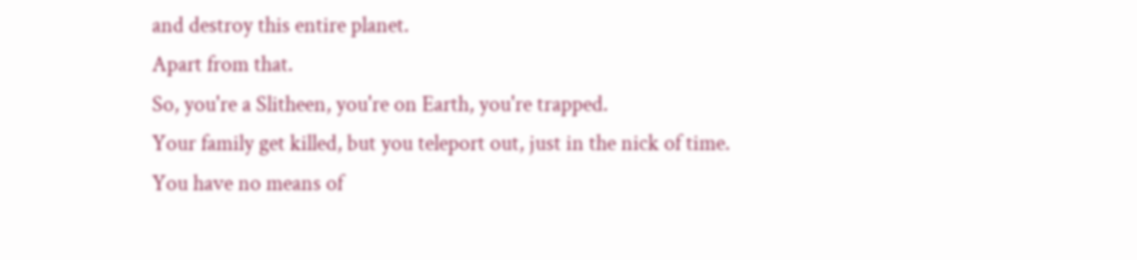and destroy this entire planet.
Apart from that.
So, you're a Slitheen, you're on Earth, you're trapped.
Your family get killed, but you teleport out, just in the nick of time.
You have no means of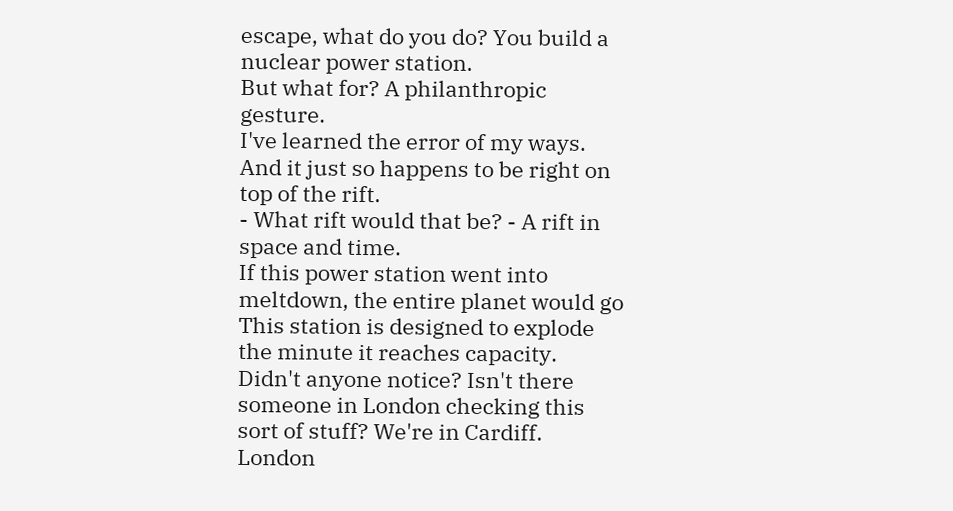escape, what do you do? You build a nuclear power station.
But what for? A philanthropic gesture.
I've learned the error of my ways.
And it just so happens to be right on top of the rift.
- What rift would that be? - A rift in space and time.
If this power station went into meltdown, the entire planet would go This station is designed to explode the minute it reaches capacity.
Didn't anyone notice? Isn't there someone in London checking this sort of stuff? We're in Cardiff.
London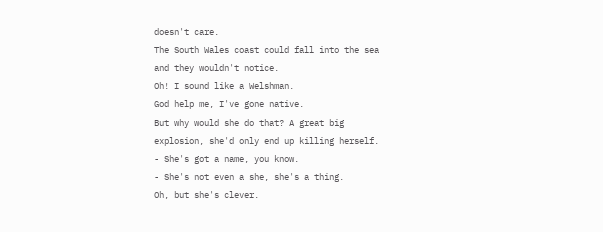doesn't care.
The South Wales coast could fall into the sea and they wouldn't notice.
Oh! I sound like a Welshman.
God help me, I've gone native.
But why would she do that? A great big explosion, she'd only end up killing herself.
- She's got a name, you know.
- She's not even a she, she's a thing.
Oh, but she's clever.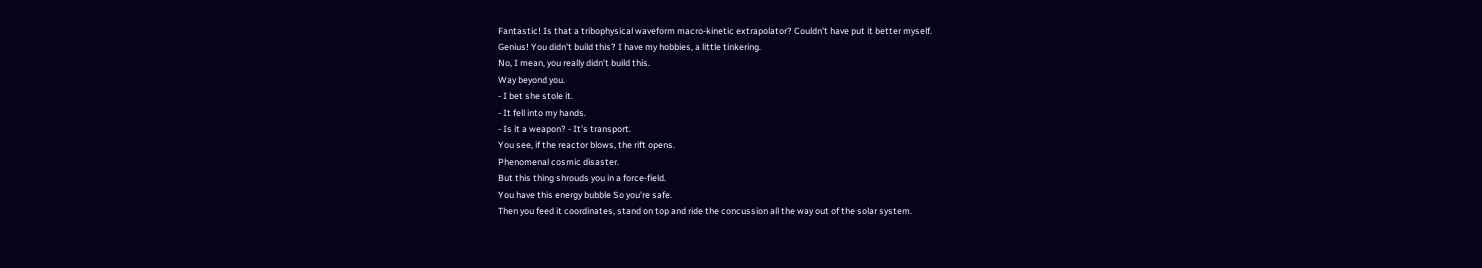Fantastic! Is that a tribophysical waveform macro-kinetic extrapolator? Couldn't have put it better myself.
Genius! You didn't build this? I have my hobbies, a little tinkering.
No, I mean, you really didn't build this.
Way beyond you.
- I bet she stole it.
- It fell into my hands.
- Is it a weapon? - It's transport.
You see, if the reactor blows, the rift opens.
Phenomenal cosmic disaster.
But this thing shrouds you in a force-field.
You have this energy bubble So you're safe.
Then you feed it coordinates, stand on top and ride the concussion all the way out of the solar system.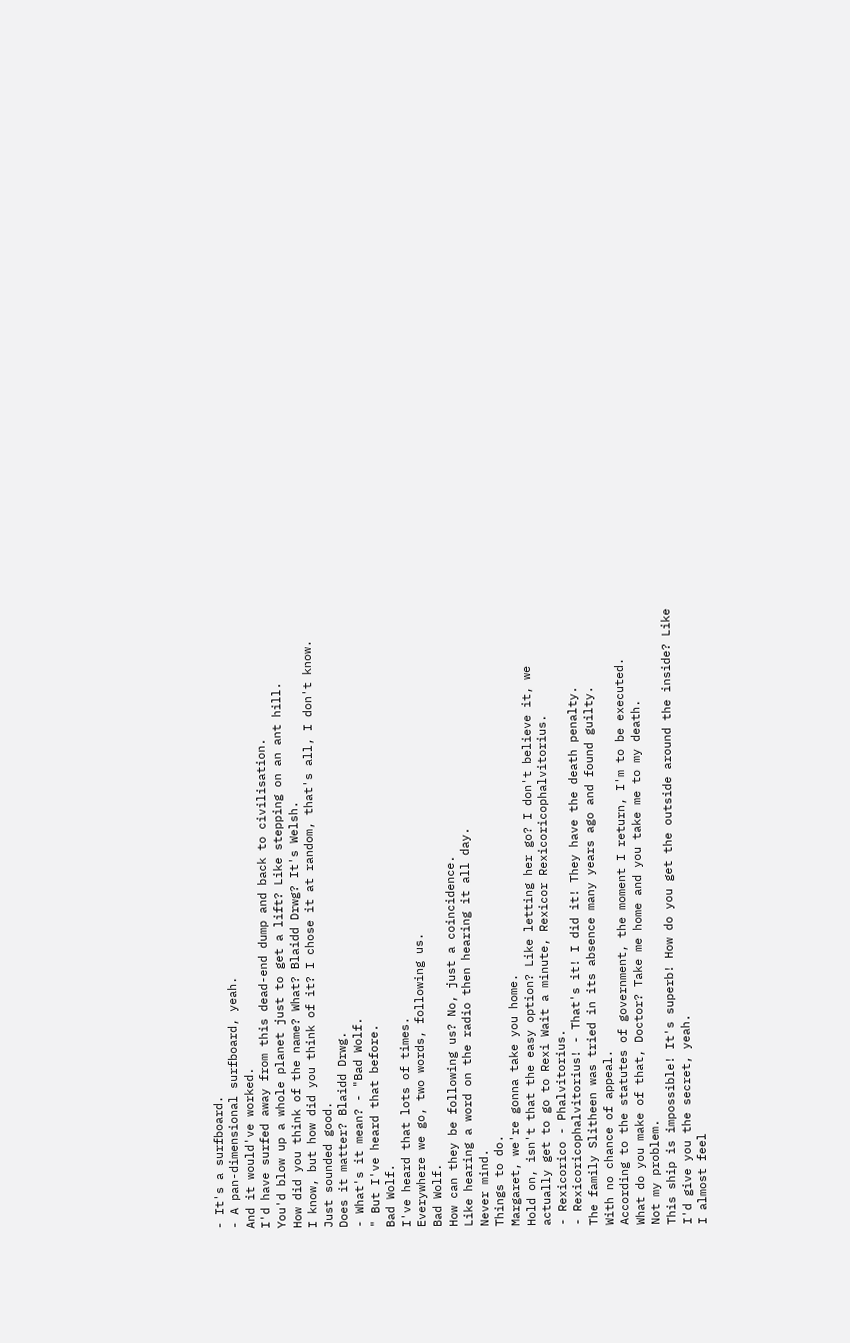- It's a surfboard.
- A pan-dimensional surfboard, yeah.
And it would've worked.
I'd have surfed away from this dead-end dump and back to civilisation.
You'd blow up a whole planet just to get a lift? Like stepping on an ant hill.
How did you think of the name? What? Blaidd Drwg? It's Welsh.
I know, but how did you think of it? I chose it at random, that's all, I don't know.
Just sounded good.
Does it matter? Blaidd Drwg.
- What's it mean? - "Bad Wolf.
" But I've heard that before.
Bad Wolf.
I've heard that lots of times.
Everywhere we go, two words, following us.
Bad Wolf.
How can they be following us? No, just a coincidence.
Like hearing a word on the radio then hearing it all day.
Never mind.
Things to do.
Margaret, we're gonna take you home.
Hold on, isn't that the easy option? Like letting her go? I don't believe it, we actually get to go to Rexi Wait a minute, Rexicor Rexicoricophalvitorius.
- Rexicorico - Phalvitorius.
- Rexicoricophalvitorius! - That's it! I did it! They have the death penalty.
The family Slitheen was tried in its absence many years ago and found guilty.
With no chance of appeal.
According to the statutes of government, the moment I return, I'm to be executed.
What do you make of that, Doctor? Take me home and you take me to my death.
Not my problem.
This ship is impossible! It's superb! How do you get the outside around the inside? Like I'd give you the secret, yeah.
I almost feel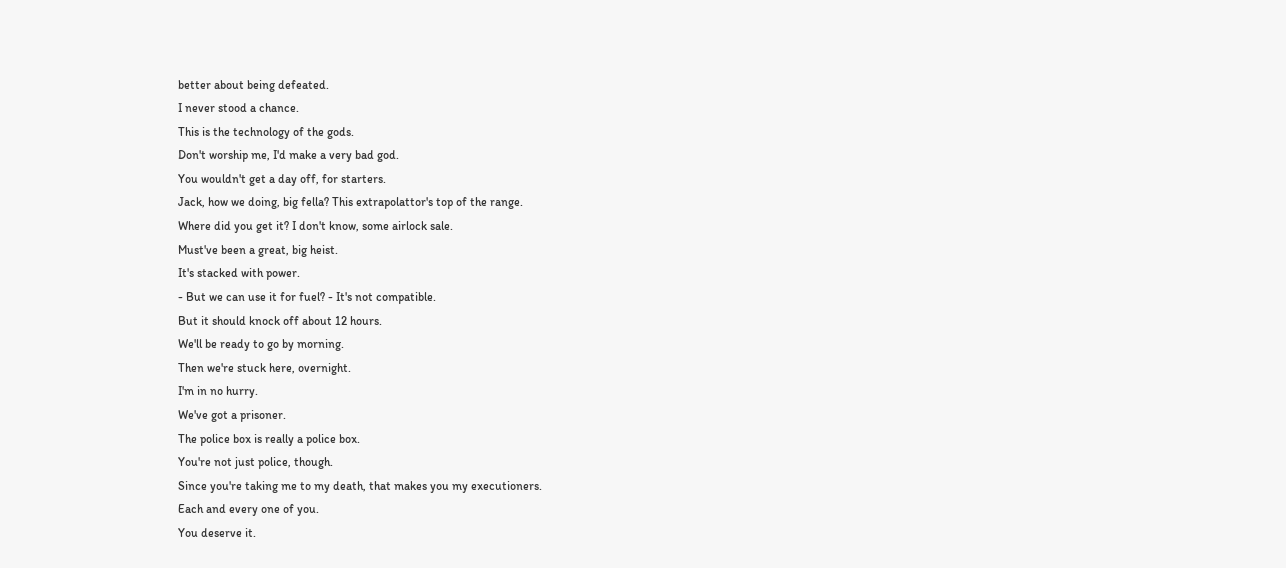better about being defeated.
I never stood a chance.
This is the technology of the gods.
Don't worship me, I'd make a very bad god.
You wouldn't get a day off, for starters.
Jack, how we doing, big fella? This extrapolattor's top of the range.
Where did you get it? I don't know, some airlock sale.
Must've been a great, big heist.
It's stacked with power.
- But we can use it for fuel? - It's not compatible.
But it should knock off about 12 hours.
We'll be ready to go by morning.
Then we're stuck here, overnight.
I'm in no hurry.
We've got a prisoner.
The police box is really a police box.
You're not just police, though.
Since you're taking me to my death, that makes you my executioners.
Each and every one of you.
You deserve it.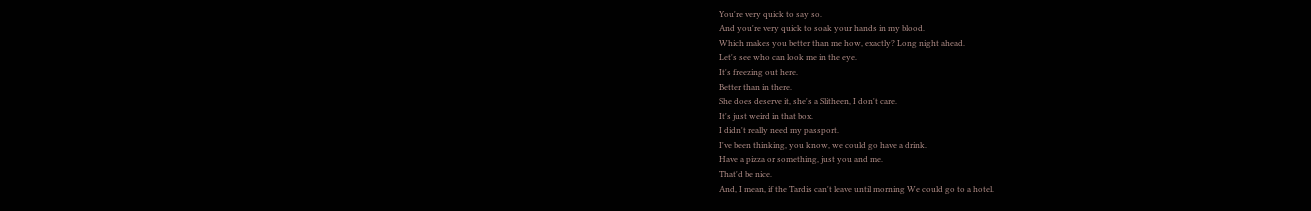You're very quick to say so.
And you're very quick to soak your hands in my blood.
Which makes you better than me how, exactly? Long night ahead.
Let's see who can look me in the eye.
It's freezing out here.
Better than in there.
She does deserve it, she's a Slitheen, I don't care.
It's just weird in that box.
I didn't really need my passport.
I've been thinking, you know, we could go have a drink.
Have a pizza or something, just you and me.
That'd be nice.
And, I mean, if the Tardis can't leave until morning We could go to a hotel.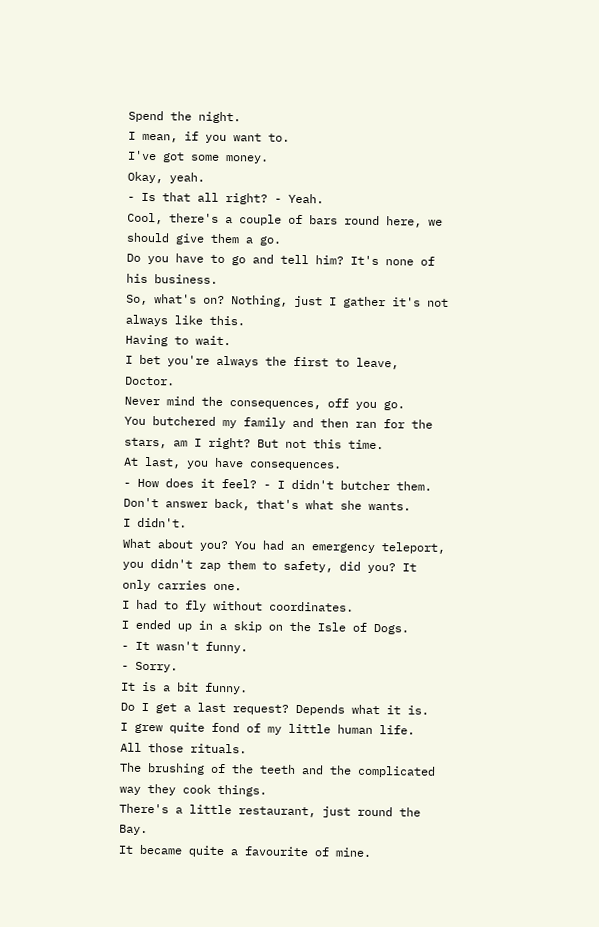Spend the night.
I mean, if you want to.
I've got some money.
Okay, yeah.
- Is that all right? - Yeah.
Cool, there's a couple of bars round here, we should give them a go.
Do you have to go and tell him? It's none of his business.
So, what's on? Nothing, just I gather it's not always like this.
Having to wait.
I bet you're always the first to leave, Doctor.
Never mind the consequences, off you go.
You butchered my family and then ran for the stars, am I right? But not this time.
At last, you have consequences.
- How does it feel? - I didn't butcher them.
Don't answer back, that's what she wants.
I didn't.
What about you? You had an emergency teleport, you didn't zap them to safety, did you? It only carries one.
I had to fly without coordinates.
I ended up in a skip on the Isle of Dogs.
- It wasn't funny.
- Sorry.
It is a bit funny.
Do I get a last request? Depends what it is.
I grew quite fond of my little human life.
All those rituals.
The brushing of the teeth and the complicated way they cook things.
There's a little restaurant, just round the Bay.
It became quite a favourite of mine.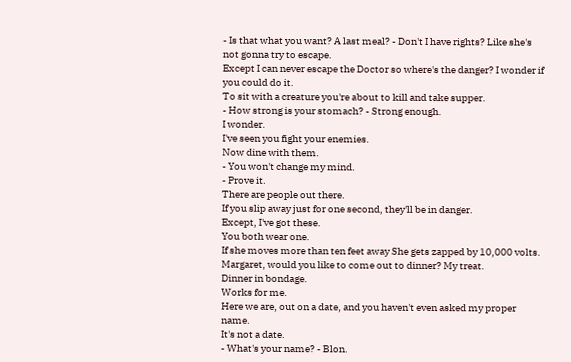- Is that what you want? A last meal? - Don't I have rights? Like she's not gonna try to escape.
Except I can never escape the Doctor so where's the danger? I wonder if you could do it.
To sit with a creature you're about to kill and take supper.
- How strong is your stomach? - Strong enough.
I wonder.
I've seen you fight your enemies.
Now dine with them.
- You won't change my mind.
- Prove it.
There are people out there.
If you slip away just for one second, they'll be in danger.
Except, I've got these.
You both wear one.
If she moves more than ten feet away She gets zapped by 10,000 volts.
Margaret, would you like to come out to dinner? My treat.
Dinner in bondage.
Works for me.
Here we are, out on a date, and you haven't even asked my proper name.
It's not a date.
- What's your name? - Blon.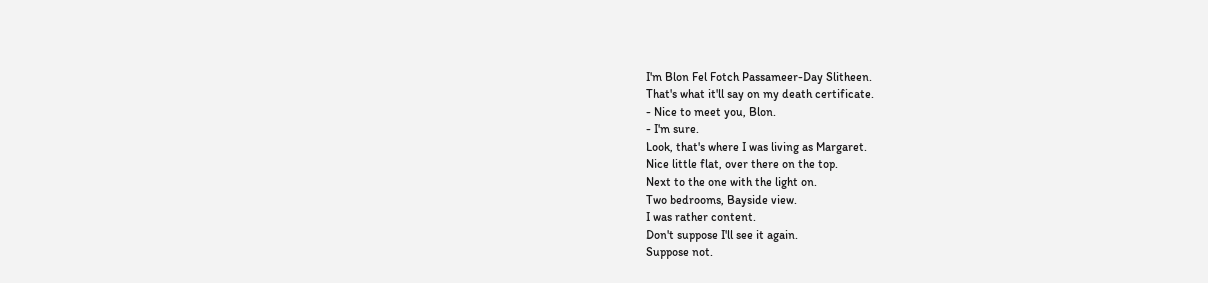I'm Blon Fel Fotch Passameer-Day Slitheen.
That's what it'll say on my death certificate.
- Nice to meet you, Blon.
- I'm sure.
Look, that's where I was living as Margaret.
Nice little flat, over there on the top.
Next to the one with the light on.
Two bedrooms, Bayside view.
I was rather content.
Don't suppose I'll see it again.
Suppose not.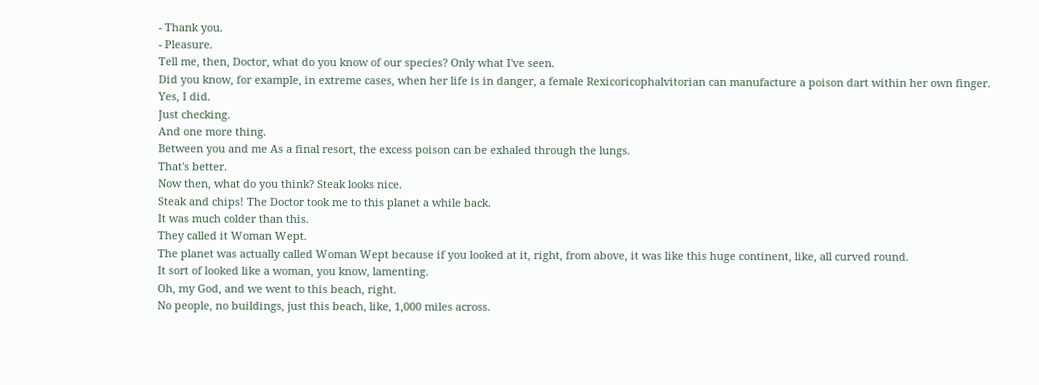- Thank you.
- Pleasure.
Tell me, then, Doctor, what do you know of our species? Only what I've seen.
Did you know, for example, in extreme cases, when her life is in danger, a female Rexicoricophalvitorian can manufacture a poison dart within her own finger.
Yes, I did.
Just checking.
And one more thing.
Between you and me As a final resort, the excess poison can be exhaled through the lungs.
That's better.
Now then, what do you think? Steak looks nice.
Steak and chips! The Doctor took me to this planet a while back.
It was much colder than this.
They called it Woman Wept.
The planet was actually called Woman Wept because if you looked at it, right, from above, it was like this huge continent, like, all curved round.
It sort of looked like a woman, you know, lamenting.
Oh, my God, and we went to this beach, right.
No people, no buildings, just this beach, like, 1,000 miles across.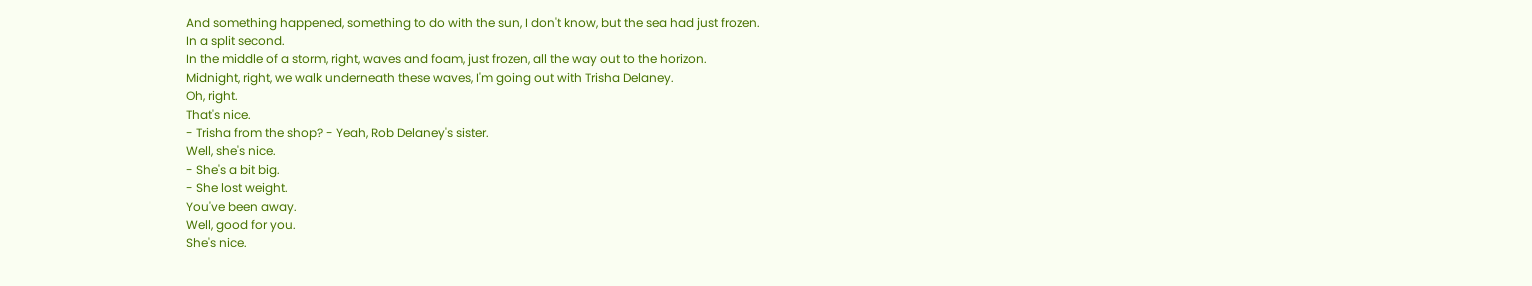And something happened, something to do with the sun, I don't know, but the sea had just frozen.
In a split second.
In the middle of a storm, right, waves and foam, just frozen, all the way out to the horizon.
Midnight, right, we walk underneath these waves, I'm going out with Trisha Delaney.
Oh, right.
That's nice.
- Trisha from the shop? - Yeah, Rob Delaney's sister.
Well, she's nice.
- She's a bit big.
- She lost weight.
You've been away.
Well, good for you.
She's nice.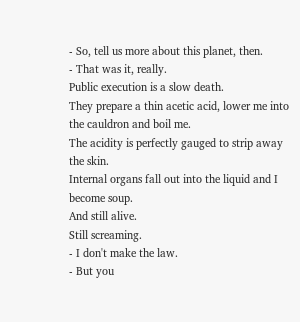- So, tell us more about this planet, then.
- That was it, really.
Public execution is a slow death.
They prepare a thin acetic acid, lower me into the cauldron and boil me.
The acidity is perfectly gauged to strip away the skin.
Internal organs fall out into the liquid and I become soup.
And still alive.
Still screaming.
- I don't make the law.
- But you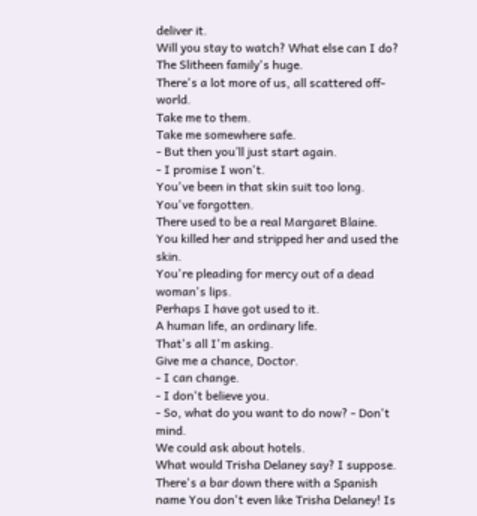deliver it.
Will you stay to watch? What else can I do? The Slitheen family's huge.
There's a lot more of us, all scattered off-world.
Take me to them.
Take me somewhere safe.
- But then you’ll just start again.
- I promise I won't.
You've been in that skin suit too long.
You've forgotten.
There used to be a real Margaret Blaine.
You killed her and stripped her and used the skin.
You're pleading for mercy out of a dead woman's lips.
Perhaps I have got used to it.
A human life, an ordinary life.
That's all I'm asking.
Give me a chance, Doctor.
- I can change.
- I don't believe you.
- So, what do you want to do now? - Don't mind.
We could ask about hotels.
What would Trisha Delaney say? I suppose.
There's a bar down there with a Spanish name You don't even like Trisha Delaney! Is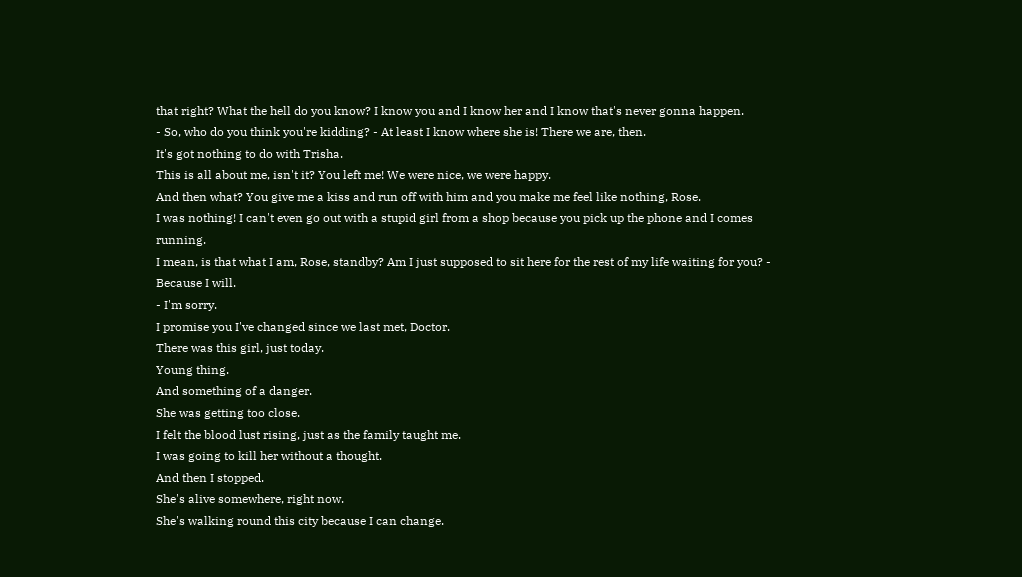that right? What the hell do you know? I know you and I know her and I know that's never gonna happen.
- So, who do you think you're kidding? - At least I know where she is! There we are, then.
It's got nothing to do with Trisha.
This is all about me, isn't it? You left me! We were nice, we were happy.
And then what? You give me a kiss and run off with him and you make me feel like nothing, Rose.
I was nothing! I can't even go out with a stupid girl from a shop because you pick up the phone and I comes running.
I mean, is that what I am, Rose, standby? Am I just supposed to sit here for the rest of my life waiting for you? - Because I will.
- I'm sorry.
I promise you I've changed since we last met, Doctor.
There was this girl, just today.
Young thing.
And something of a danger.
She was getting too close.
I felt the blood lust rising, just as the family taught me.
I was going to kill her without a thought.
And then I stopped.
She's alive somewhere, right now.
She's walking round this city because I can change.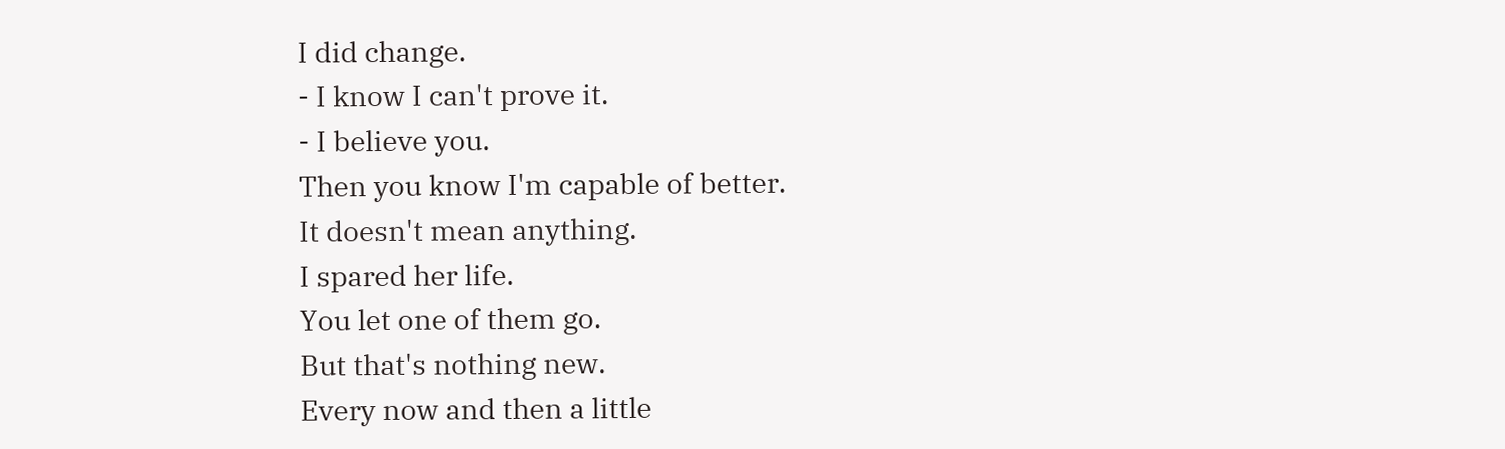I did change.
- I know I can't prove it.
- I believe you.
Then you know I'm capable of better.
It doesn't mean anything.
I spared her life.
You let one of them go.
But that's nothing new.
Every now and then a little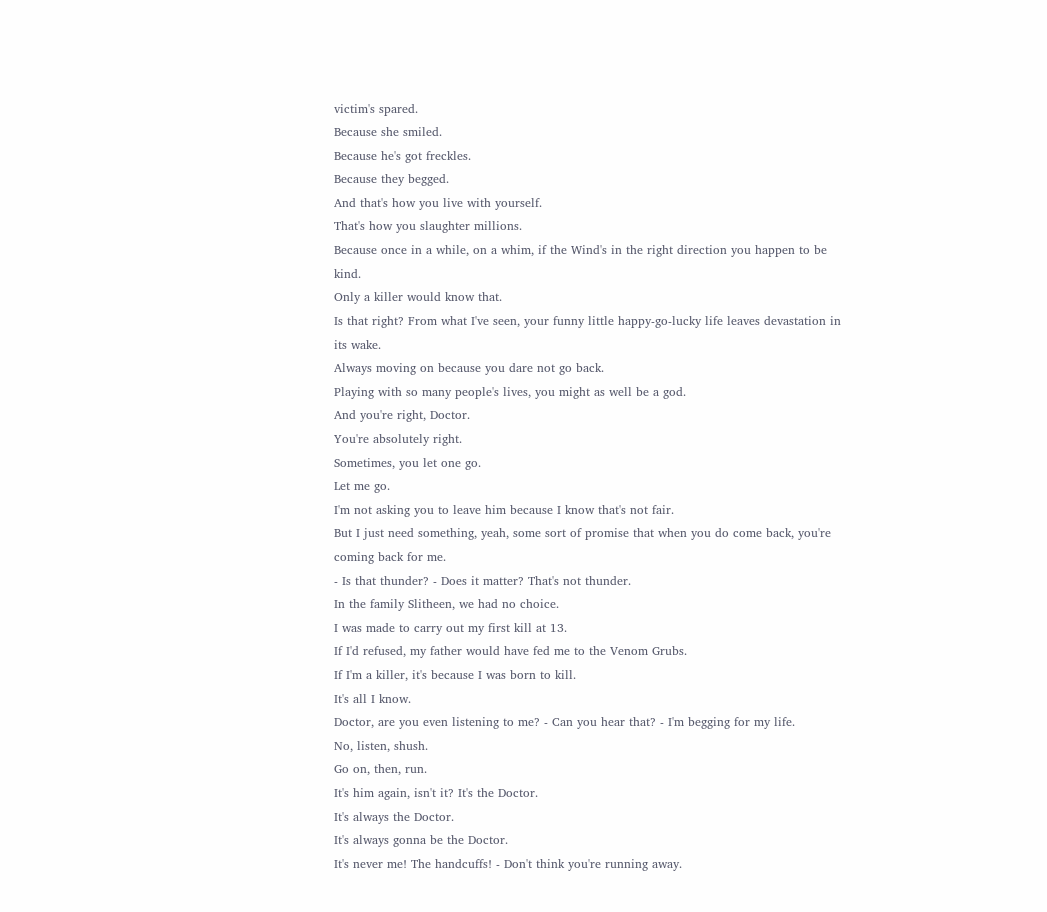victim's spared.
Because she smiled.
Because he's got freckles.
Because they begged.
And that's how you live with yourself.
That's how you slaughter millions.
Because once in a while, on a whim, if the Wind's in the right direction you happen to be kind.
Only a killer would know that.
Is that right? From what I've seen, your funny little happy-go-lucky life leaves devastation in its wake.
Always moving on because you dare not go back.
Playing with so many people's lives, you might as well be a god.
And you're right, Doctor.
You're absolutely right.
Sometimes, you let one go.
Let me go.
I'm not asking you to leave him because I know that's not fair.
But I just need something, yeah, some sort of promise that when you do come back, you're coming back for me.
- Is that thunder? - Does it matter? That's not thunder.
In the family Slitheen, we had no choice.
I was made to carry out my first kill at 13.
If I'd refused, my father would have fed me to the Venom Grubs.
If I'm a killer, it's because I was born to kill.
It's all I know.
Doctor, are you even listening to me? - Can you hear that? - I'm begging for my life.
No, listen, shush.
Go on, then, run.
It's him again, isn't it? It's the Doctor.
It's always the Doctor.
It's always gonna be the Doctor.
It's never me! The handcuffs! - Don't think you're running away.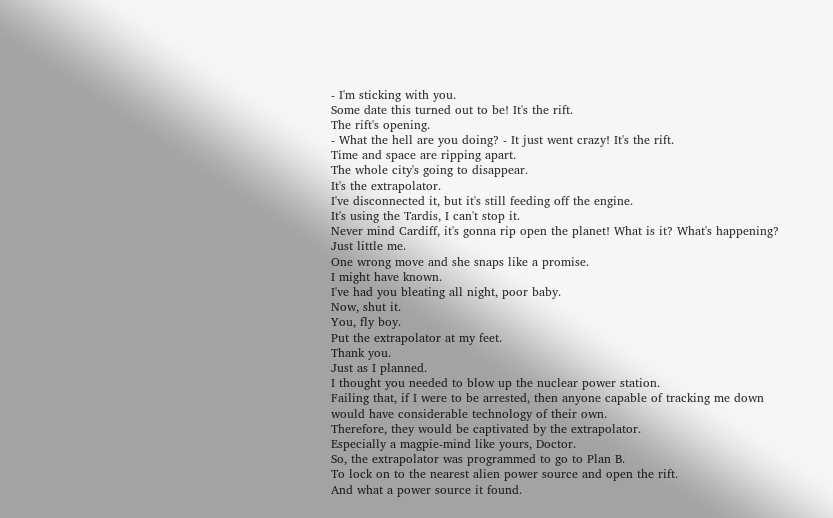- I'm sticking with you.
Some date this turned out to be! It's the rift.
The rift's opening.
- What the hell are you doing? - It just went crazy! It's the rift.
Time and space are ripping apart.
The whole city's going to disappear.
It's the extrapolator.
I've disconnected it, but it's still feeding off the engine.
It's using the Tardis, I can't stop it.
Never mind Cardiff, it's gonna rip open the planet! What is it? What's happening? Just little me.
One wrong move and she snaps like a promise.
I might have known.
I've had you bleating all night, poor baby.
Now, shut it.
You, fly boy.
Put the extrapolator at my feet.
Thank you.
Just as I planned.
I thought you needed to blow up the nuclear power station.
Failing that, if I were to be arrested, then anyone capable of tracking me down would have considerable technology of their own.
Therefore, they would be captivated by the extrapolator.
Especially a magpie-mind like yours, Doctor.
So, the extrapolator was programmed to go to Plan B.
To lock on to the nearest alien power source and open the rift.
And what a power source it found.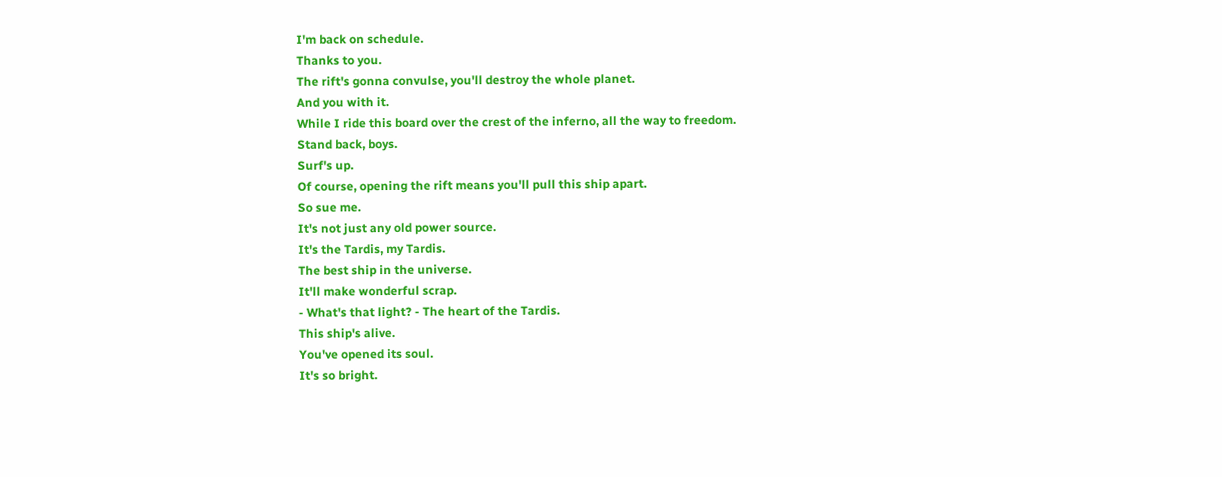I'm back on schedule.
Thanks to you.
The rift's gonna convulse, you'll destroy the whole planet.
And you with it.
While I ride this board over the crest of the inferno, all the way to freedom.
Stand back, boys.
Surf's up.
Of course, opening the rift means you'll pull this ship apart.
So sue me.
It's not just any old power source.
It's the Tardis, my Tardis.
The best ship in the universe.
It'll make wonderful scrap.
- What's that light? - The heart of the Tardis.
This ship's alive.
You've opened its soul.
It's so bright.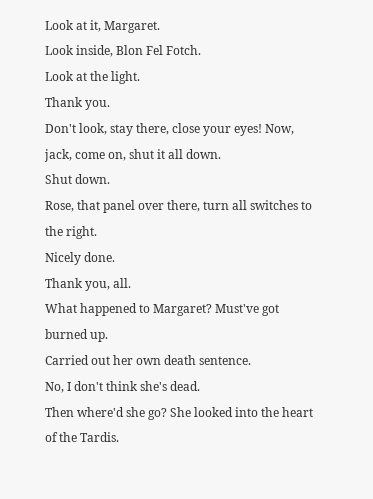Look at it, Margaret.
Look inside, Blon Fel Fotch.
Look at the light.
Thank you.
Don't look, stay there, close your eyes! Now, jack, come on, shut it all down.
Shut down.
Rose, that panel over there, turn all switches to the right.
Nicely done.
Thank you, all.
What happened to Margaret? Must've got burned up.
Carried out her own death sentence.
No, I don't think she's dead.
Then where'd she go? She looked into the heart of the Tardis.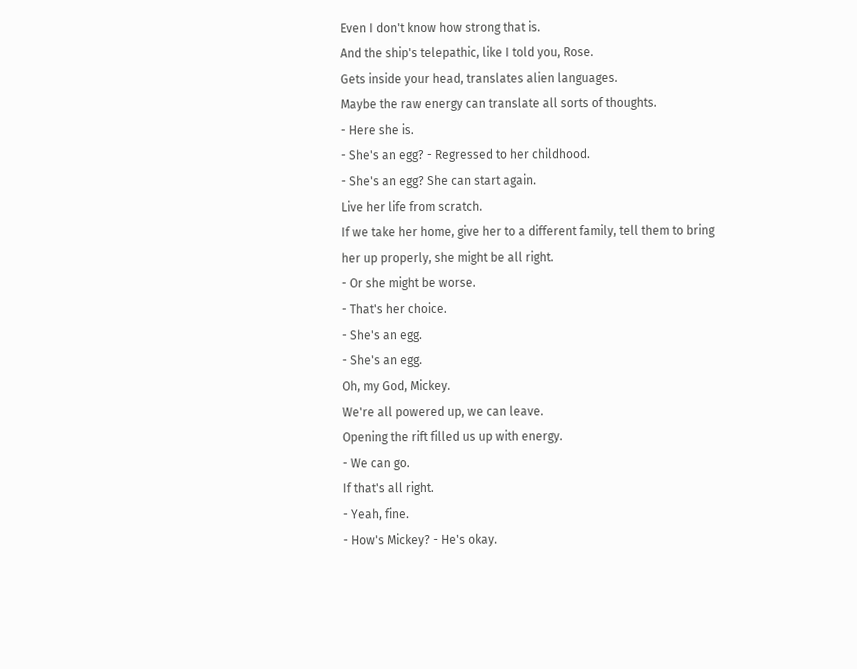Even I don't know how strong that is.
And the ship's telepathic, like I told you, Rose.
Gets inside your head, translates alien languages.
Maybe the raw energy can translate all sorts of thoughts.
- Here she is.
- She's an egg? - Regressed to her childhood.
- She's an egg? She can start again.
Live her life from scratch.
If we take her home, give her to a different family, tell them to bring her up properly, she might be all right.
- Or she might be worse.
- That's her choice.
- She's an egg.
- She's an egg.
Oh, my God, Mickey.
We're all powered up, we can leave.
Opening the rift filled us up with energy.
- We can go.
If that's all right.
- Yeah, fine.
- How's Mickey? - He's okay.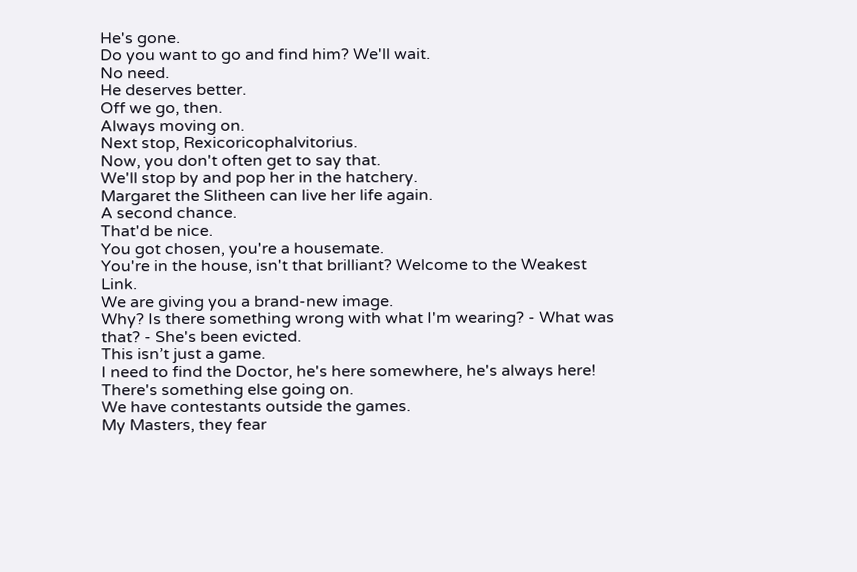He's gone.
Do you want to go and find him? We'll wait.
No need.
He deserves better.
Off we go, then.
Always moving on.
Next stop, Rexicoricophalvitorius.
Now, you don't often get to say that.
We'll stop by and pop her in the hatchery.
Margaret the Slitheen can live her life again.
A second chance.
That'd be nice.
You got chosen, you're a housemate.
You're in the house, isn't that brilliant? Welcome to the Weakest Link.
We are giving you a brand-new image.
Why? Is there something wrong with what I'm wearing? - What was that? - She's been evicted.
This isn’t just a game.
I need to find the Doctor, he's here somewhere, he's always here! There's something else going on.
We have contestants outside the games.
My Masters, they fear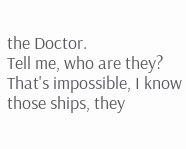the Doctor.
Tell me, who are they? That's impossible, I know those ships, they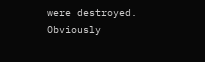were destroyed.
Obviously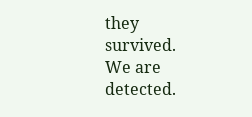they survived.
We are detected.